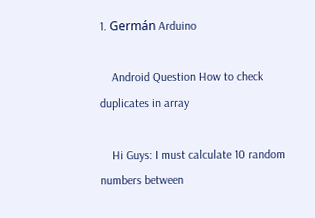1. Germán Arduino

    Android Question How to check duplicates in array

    Hi Guys: I must calculate 10 random numbers between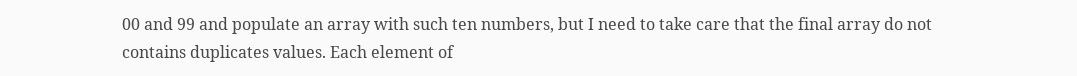00 and 99 and populate an array with such ten numbers, but I need to take care that the final array do not contains duplicates values. Each element of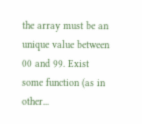the array must be an unique value between 00 and 99. Exist some function (as in other...